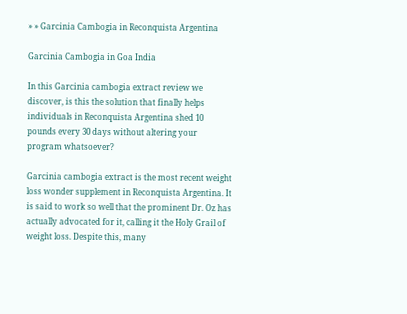» » Garcinia Cambogia in Reconquista Argentina

Garcinia Cambogia in Goa India

In this Garcinia cambogia extract review we discover, is this the solution that finally helps individuals in Reconquista Argentina shed 10 pounds every 30 days without altering your program whatsoever?

Garcinia cambogia extract is the most recent weight loss wonder supplement in Reconquista Argentina. It is said to work so well that the prominent Dr. Oz has actually advocated for it, calling it the Holy Grail of weight loss. Despite this, many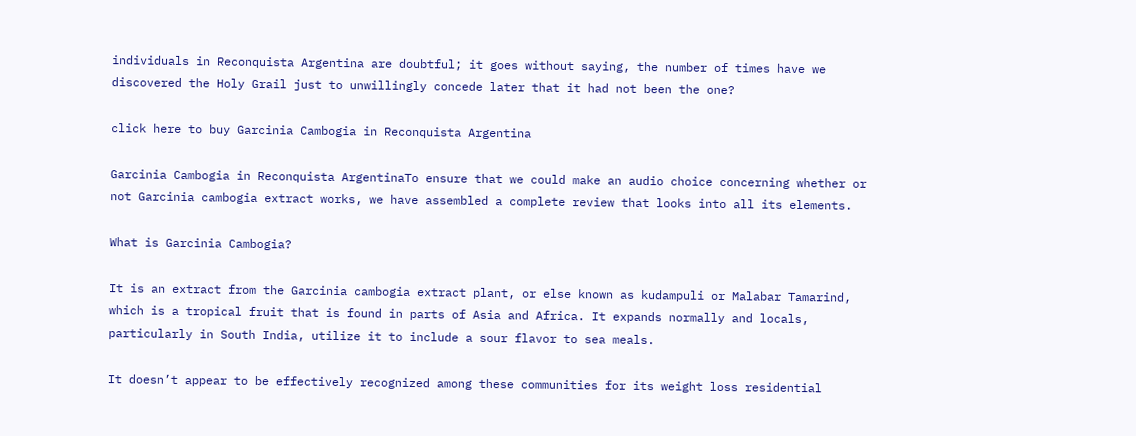individuals in Reconquista Argentina are doubtful; it goes without saying, the number of times have we discovered the Holy Grail just to unwillingly concede later that it had not been the one?

click here to buy Garcinia Cambogia in Reconquista Argentina

Garcinia Cambogia in Reconquista ArgentinaTo ensure that we could make an audio choice concerning whether or not Garcinia cambogia extract works, we have assembled a complete review that looks into all its elements.

What is Garcinia Cambogia?

It is an extract from the Garcinia cambogia extract plant, or else known as kudampuli or Malabar Tamarind, which is a tropical fruit that is found in parts of Asia and Africa. It expands normally and locals, particularly in South India, utilize it to include a sour flavor to sea meals.

It doesn’t appear to be effectively recognized among these communities for its weight loss residential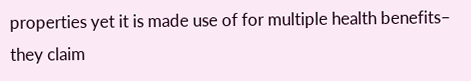properties yet it is made use of for multiple health benefits– they claim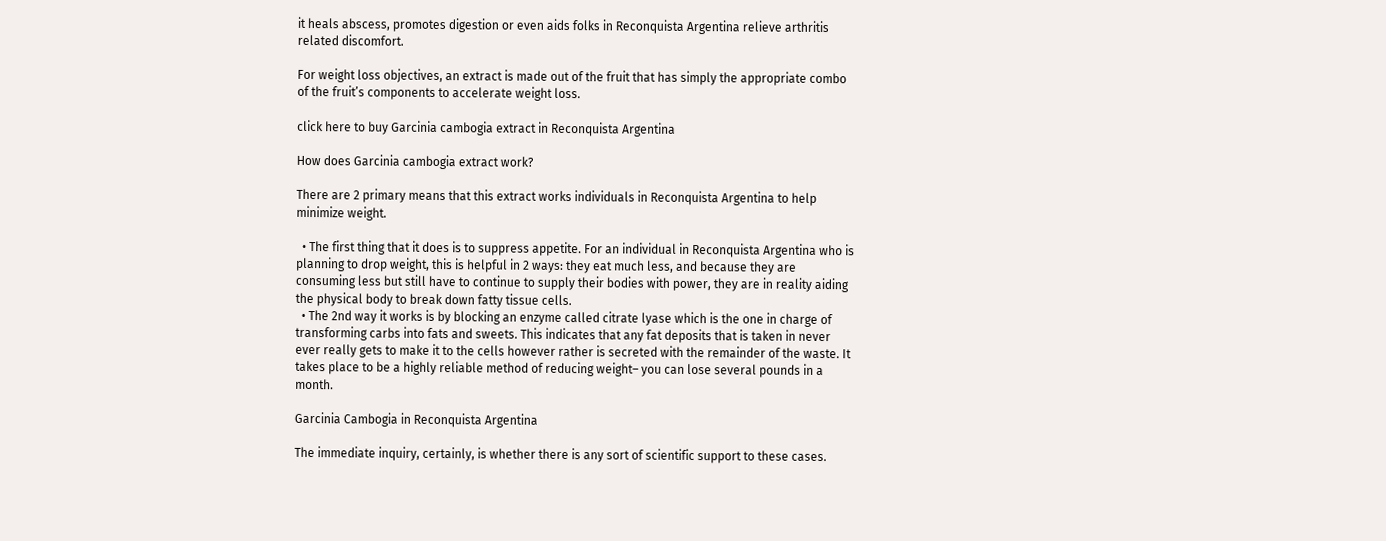it heals abscess, promotes digestion or even aids folks in Reconquista Argentina relieve arthritis related discomfort.

For weight loss objectives, an extract is made out of the fruit that has simply the appropriate combo of the fruit’s components to accelerate weight loss.

click here to buy Garcinia cambogia extract in Reconquista Argentina

How does Garcinia cambogia extract work?

There are 2 primary means that this extract works individuals in Reconquista Argentina to help minimize weight.

  • The first thing that it does is to suppress appetite. For an individual in Reconquista Argentina who is planning to drop weight, this is helpful in 2 ways: they eat much less, and because they are consuming less but still have to continue to supply their bodies with power, they are in reality aiding the physical body to break down fatty tissue cells.
  • The 2nd way it works is by blocking an enzyme called citrate lyase which is the one in charge of transforming carbs into fats and sweets. This indicates that any fat deposits that is taken in never ever really gets to make it to the cells however rather is secreted with the remainder of the waste. It takes place to be a highly reliable method of reducing weight– you can lose several pounds in a month.

Garcinia Cambogia in Reconquista Argentina

The immediate inquiry, certainly, is whether there is any sort of scientific support to these cases.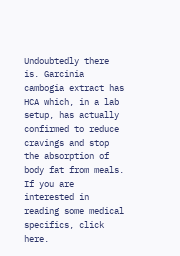Undoubtedly there is. Garcinia cambogia extract has HCA which, in a lab setup, has actually confirmed to reduce cravings and stop the absorption of body fat from meals. If you are interested in reading some medical specifics, click here.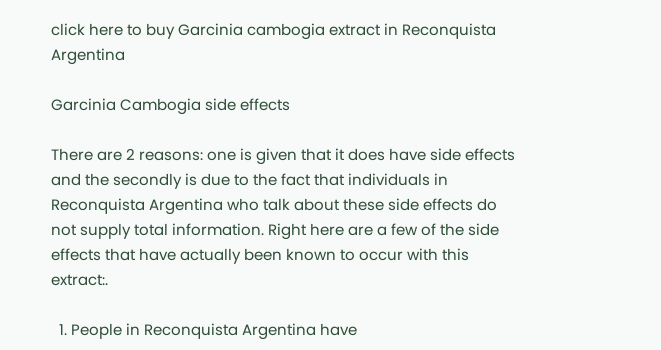click here to buy Garcinia cambogia extract in Reconquista Argentina

Garcinia Cambogia side effects

There are 2 reasons: one is given that it does have side effects and the secondly is due to the fact that individuals in Reconquista Argentina who talk about these side effects do not supply total information. Right here are a few of the side effects that have actually been known to occur with this extract:.

  1. People in Reconquista Argentina have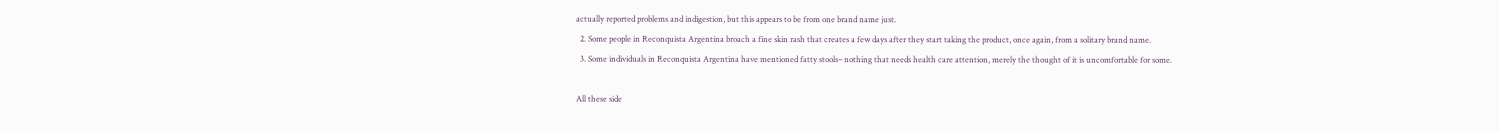actually reported problems and indigestion, but this appears to be from one brand name just.
  2. Some people in Reconquista Argentina broach a fine skin rash that creates a few days after they start taking the product, once again, from a solitary brand name.
  3. Some individuals in Reconquista Argentina have mentioned fatty stools– nothing that needs health care attention, merely the thought of it is uncomfortable for some.

All these side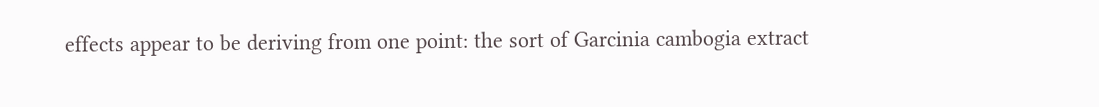effects appear to be deriving from one point: the sort of Garcinia cambogia extract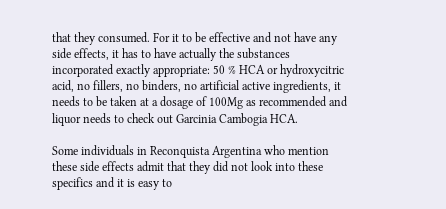that they consumed. For it to be effective and not have any side effects, it has to have actually the substances incorporated exactly appropriate: 50 % HCA or hydroxycitric acid, no fillers, no binders, no artificial active ingredients, it needs to be taken at a dosage of 100Mg as recommended and liquor needs to check out Garcinia Cambogia HCA.

Some individuals in Reconquista Argentina who mention these side effects admit that they did not look into these specifics and it is easy to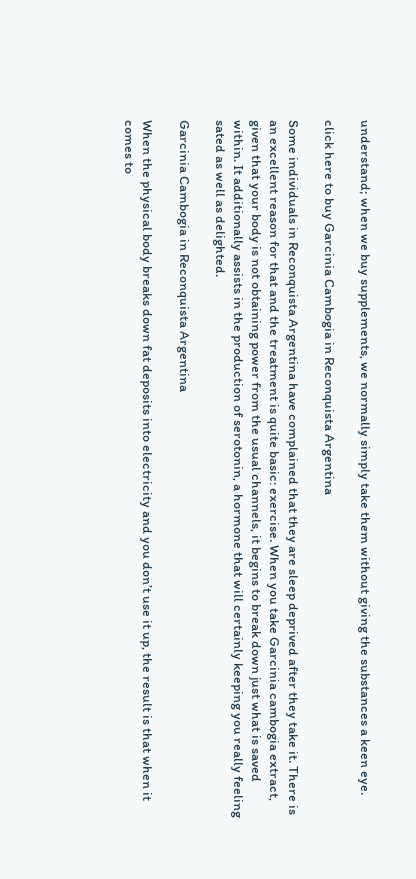understand; when we buy supplements, we normally simply take them without giving the substances a keen eye.

click here to buy Garcinia Cambogia in Reconquista Argentina

Some individuals in Reconquista Argentina have complained that they are sleep deprived after they take it. There is an excellent reason for that and the treatment is quite basic: exercise. When you take Garcinia cambogia extract, given that your body is not obtaining power from the usual channels, it begins to break down just what is saved within. It additionally assists in the production of serotonin, a hormone that will certainly keeping you really feeling sated as well as delighted.

Garcinia Cambogia in Reconquista Argentina

When the physical body breaks down fat deposits into electricity and you don’t use it up, the result is that when it comes to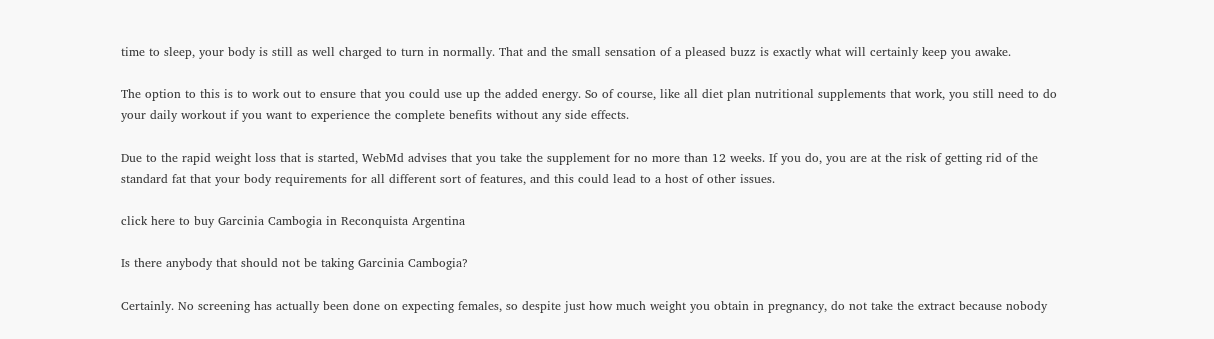time to sleep, your body is still as well charged to turn in normally. That and the small sensation of a pleased buzz is exactly what will certainly keep you awake.

The option to this is to work out to ensure that you could use up the added energy. So of course, like all diet plan nutritional supplements that work, you still need to do your daily workout if you want to experience the complete benefits without any side effects.

Due to the rapid weight loss that is started, WebMd advises that you take the supplement for no more than 12 weeks. If you do, you are at the risk of getting rid of the standard fat that your body requirements for all different sort of features, and this could lead to a host of other issues.

click here to buy Garcinia Cambogia in Reconquista Argentina

Is there anybody that should not be taking Garcinia Cambogia?

Certainly. No screening has actually been done on expecting females, so despite just how much weight you obtain in pregnancy, do not take the extract because nobody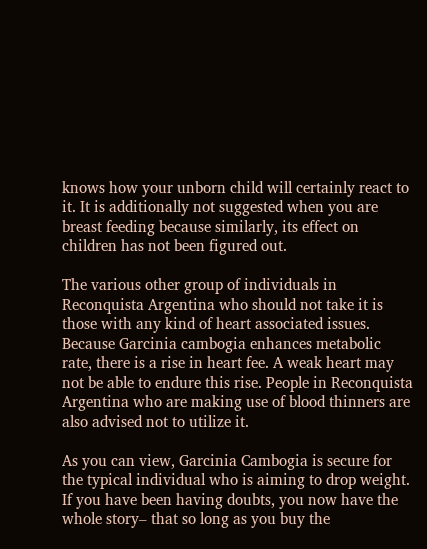knows how your unborn child will certainly react to it. It is additionally not suggested when you are breast feeding because similarly, its effect on children has not been figured out.

The various other group of individuals in Reconquista Argentina who should not take it is those with any kind of heart associated issues. Because Garcinia cambogia enhances metabolic rate, there is a rise in heart fee. A weak heart may not be able to endure this rise. People in Reconquista Argentina who are making use of blood thinners are also advised not to utilize it.

As you can view, Garcinia Cambogia is secure for the typical individual who is aiming to drop weight. If you have been having doubts, you now have the whole story– that so long as you buy the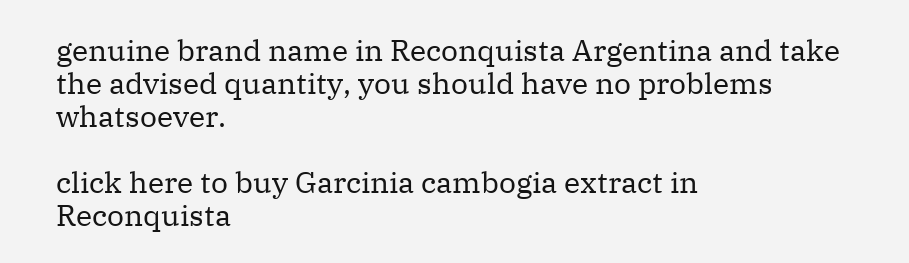genuine brand name in Reconquista Argentina and take the advised quantity, you should have no problems whatsoever.

click here to buy Garcinia cambogia extract in Reconquista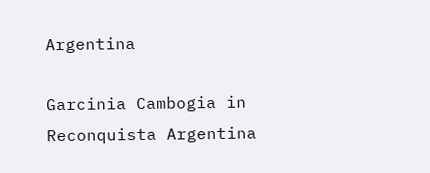Argentina

Garcinia Cambogia in Reconquista Argentina